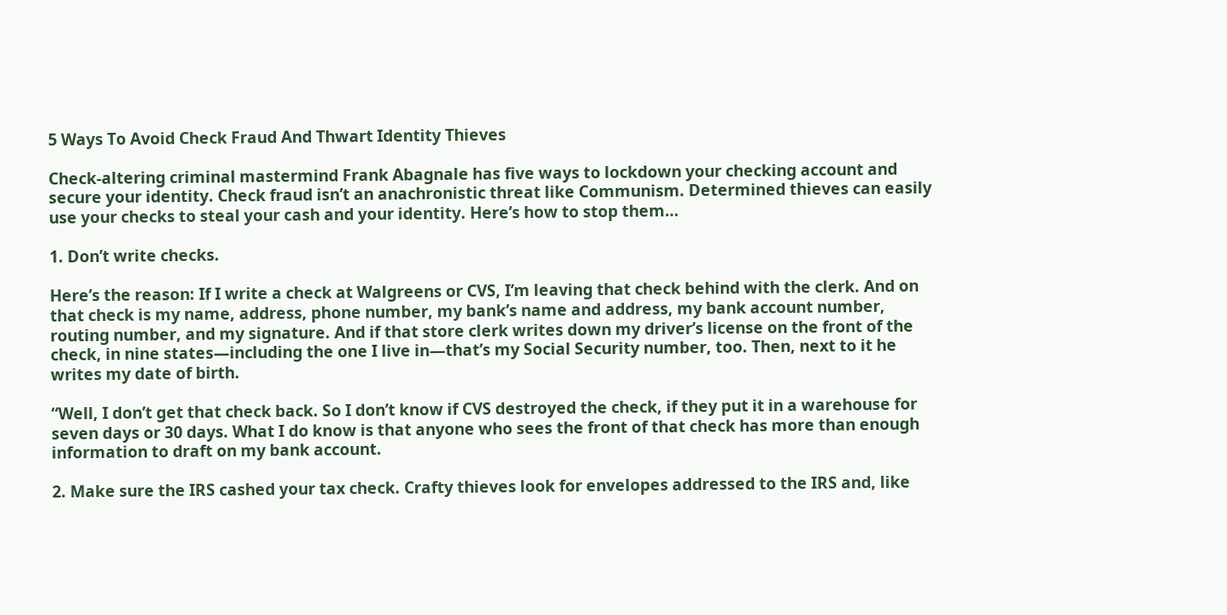5 Ways To Avoid Check Fraud And Thwart Identity Thieves

Check-altering criminal mastermind Frank Abagnale has five ways to lockdown your checking account and secure your identity. Check fraud isn’t an anachronistic threat like Communism. Determined thieves can easily use your checks to steal your cash and your identity. Here’s how to stop them…

1. Don’t write checks.

Here’s the reason: If I write a check at Walgreens or CVS, I’m leaving that check behind with the clerk. And on that check is my name, address, phone number, my bank’s name and address, my bank account number, routing number, and my signature. And if that store clerk writes down my driver’s license on the front of the check, in nine states—including the one I live in—that’s my Social Security number, too. Then, next to it he writes my date of birth.

“Well, I don’t get that check back. So I don’t know if CVS destroyed the check, if they put it in a warehouse for seven days or 30 days. What I do know is that anyone who sees the front of that check has more than enough information to draft on my bank account.

2. Make sure the IRS cashed your tax check. Crafty thieves look for envelopes addressed to the IRS and, like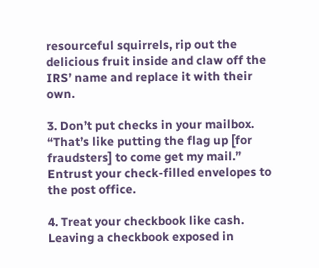resourceful squirrels, rip out the delicious fruit inside and claw off the IRS’ name and replace it with their own.

3. Don’t put checks in your mailbox. “That’s like putting the flag up [for fraudsters] to come get my mail.” Entrust your check-filled envelopes to the post office.

4. Treat your checkbook like cash. Leaving a checkbook exposed in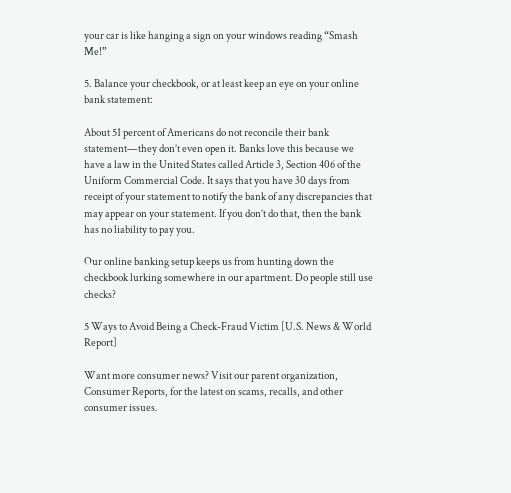your car is like hanging a sign on your windows reading “Smash Me!”

5. Balance your checkbook, or at least keep an eye on your online bank statement:

About 51 percent of Americans do not reconcile their bank statement—they don’t even open it. Banks love this because we have a law in the United States called Article 3, Section 406 of the Uniform Commercial Code. It says that you have 30 days from receipt of your statement to notify the bank of any discrepancies that may appear on your statement. If you don’t do that, then the bank has no liability to pay you.

Our online banking setup keeps us from hunting down the checkbook lurking somewhere in our apartment. Do people still use checks?

5 Ways to Avoid Being a Check-Fraud Victim [U.S. News & World Report]

Want more consumer news? Visit our parent organization, Consumer Reports, for the latest on scams, recalls, and other consumer issues.